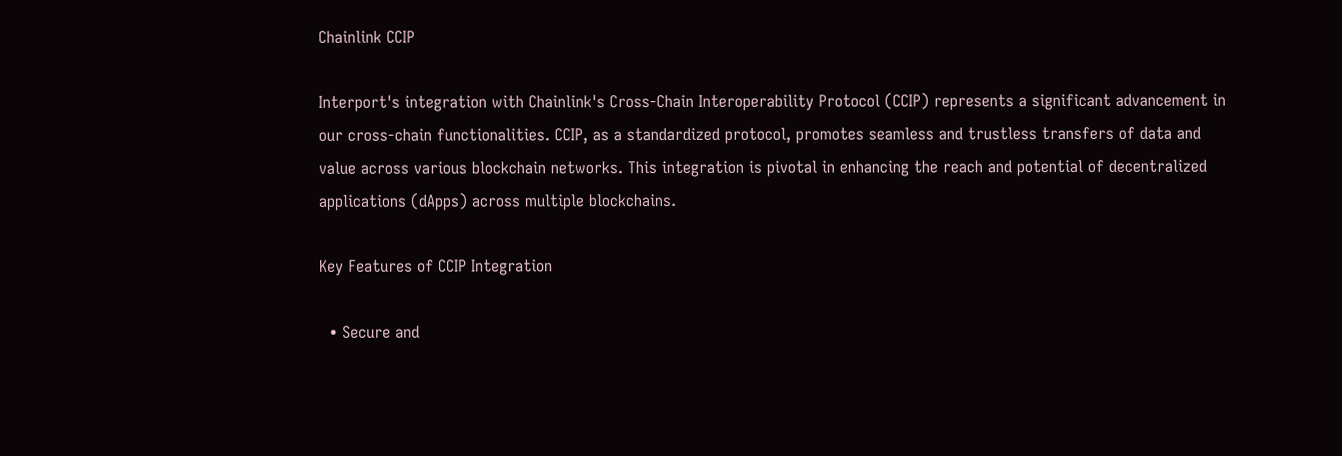Chainlink CCIP

Interport's integration with Chainlink's Cross-Chain Interoperability Protocol (CCIP) represents a significant advancement in our cross-chain functionalities. CCIP, as a standardized protocol, promotes seamless and trustless transfers of data and value across various blockchain networks. This integration is pivotal in enhancing the reach and potential of decentralized applications (dApps) across multiple blockchains.

Key Features of CCIP Integration

  • Secure and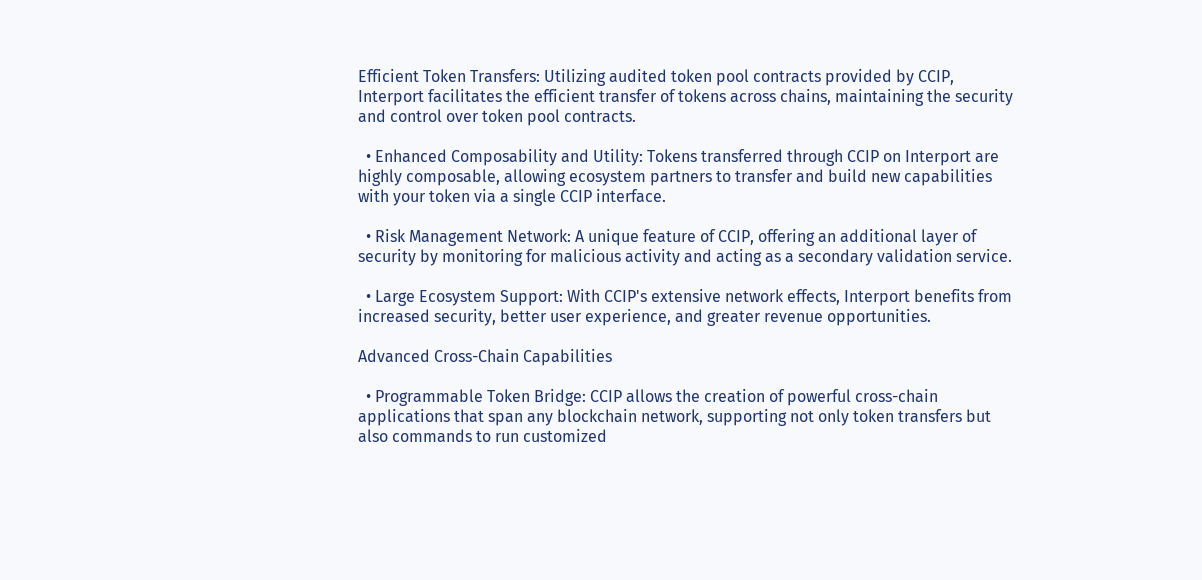Efficient Token Transfers: Utilizing audited token pool contracts provided by CCIP, Interport facilitates the efficient transfer of tokens across chains, maintaining the security and control over token pool contracts.

  • Enhanced Composability and Utility: Tokens transferred through CCIP on Interport are highly composable, allowing ecosystem partners to transfer and build new capabilities with your token via a single CCIP interface.

  • Risk Management Network: A unique feature of CCIP, offering an additional layer of security by monitoring for malicious activity and acting as a secondary validation service.

  • Large Ecosystem Support: With CCIP's extensive network effects, Interport benefits from increased security, better user experience, and greater revenue opportunities.

Advanced Cross-Chain Capabilities

  • Programmable Token Bridge: CCIP allows the creation of powerful cross-chain applications that span any blockchain network, supporting not only token transfers but also commands to run customized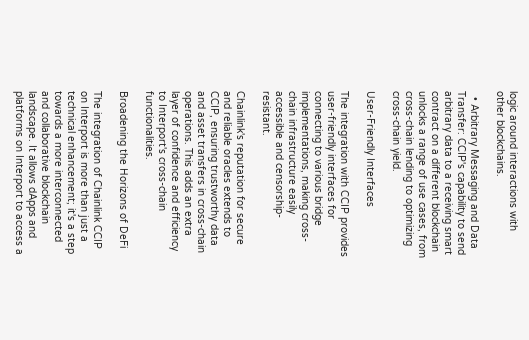logic around interactions with other blockchains.

  • Arbitrary Messaging and Data Transfer: CCIP's capability to send arbitrary data to a receiving smart contract on a different blockchain unlocks a range of use cases, from cross-chain lending to optimizing cross-chain yield.

User-Friendly Interfaces

The integration with CCIP provides user-friendly interfaces for connecting to various bridge implementations, making cross-chain infrastructure easily accessible and censorship-resistant.

Chainlink's reputation for secure and reliable oracles extends to CCIP, ensuring trustworthy data and asset transfers in cross-chain operations. This adds an extra layer of confidence and efficiency to Interport's cross-chain functionalities.

Broadening the Horizons of DeFi

The integration of Chainlink CCIP on Interport is more than just a technical enhancement; it's a step towards a more interconnected and collaborative blockchain landscape. It allows dApps and platforms on Interport to access a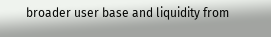broader user base and liquidity from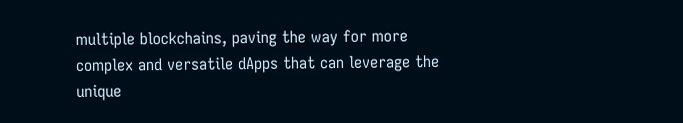multiple blockchains, paving the way for more complex and versatile dApps that can leverage the unique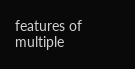features of multiple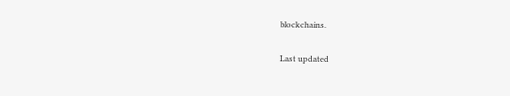blockchains.

Last updated